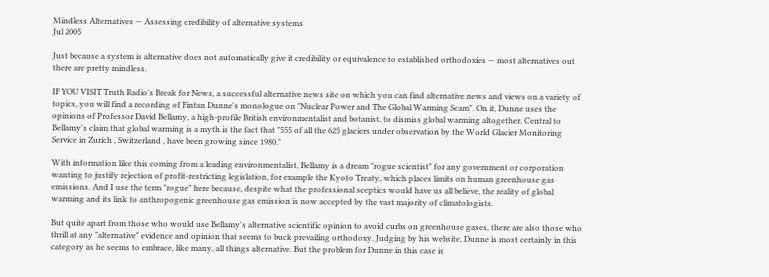Mindless Alternatives — Assessing credibility of alternative systems
Jul 2005

Just because a system is alternative does not automatically give it credibility or equivalence to established orthodoxies — most alternatives out there are pretty mindless.

IF YOU VISIT Truth Radio's Break for News, a successful alternative news site on which you can find alternative news and views on a variety of topics, you will find a recording of Fintan Dunne's monologue on "Nuclear Power and The Global Warming Scam". On it, Dunne uses the opinions of Professor David Bellamy, a high-profile British environmentalist and botanist, to dismiss global warming altogether. Central to Bellamy's claim that global warming is a myth is the fact that "555 of all the 625 glaciers under observation by the World Glacier Monitoring Service in Zurich , Switzerland , have been growing since 1980."

With information like this coming from a leading environmentalist, Bellamy is a dream "rogue scientist" for any government or corporation wanting to justify rejection of profit-restricting legislation, for example the Kyoto Treaty, which places limits on human greenhouse gas emissions. And I use the term "rogue" here because, despite what the professional sceptics would have us all believe, the reality of global warming and its link to anthropogenic greenhouse gas emission is now accepted by the vast majority of climatologists.

But quite apart from those who would use Bellamy's alternative scientific opinion to avoid curbs on greenhouse gases, there are also those who thrill at any "alternative" evidence and opinion that seems to buck prevailing orthodoxy. Judging by his website, Dunne is most certainly in this category as he seems to embrace, like many, all things alternative. But the problem for Dunne in this case is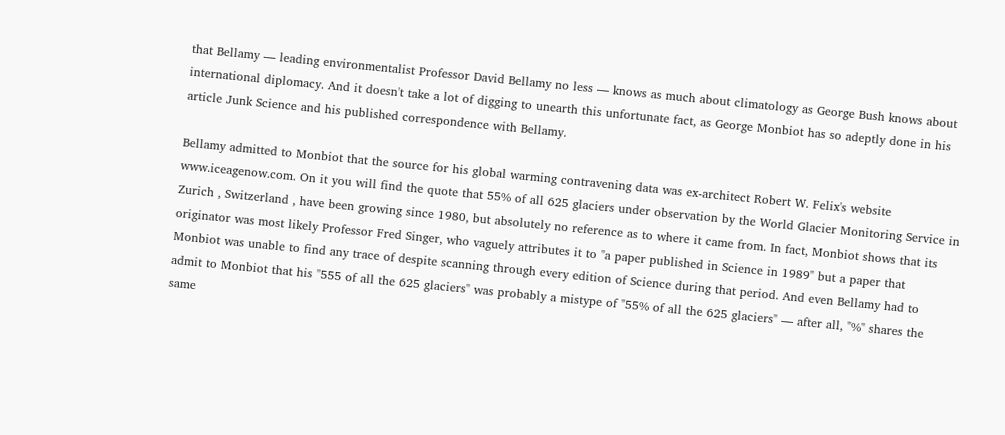that Bellamy — leading environmentalist Professor David Bellamy no less — knows as much about climatology as George Bush knows about international diplomacy. And it doesn't take a lot of digging to unearth this unfortunate fact, as George Monbiot has so adeptly done in his article Junk Science and his published correspondence with Bellamy.

Bellamy admitted to Monbiot that the source for his global warming contravening data was ex-architect Robert W. Felix's website www.iceagenow.com. On it you will find the quote that 55% of all 625 glaciers under observation by the World Glacier Monitoring Service in Zurich , Switzerland , have been growing since 1980, but absolutely no reference as to where it came from. In fact, Monbiot shows that its originator was most likely Professor Fred Singer, who vaguely attributes it to "a paper published in Science in 1989" but a paper that Monbiot was unable to find any trace of despite scanning through every edition of Science during that period. And even Bellamy had to admit to Monbiot that his "555 of all the 625 glaciers" was probably a mistype of "55% of all the 625 glaciers" — after all, "%" shares the same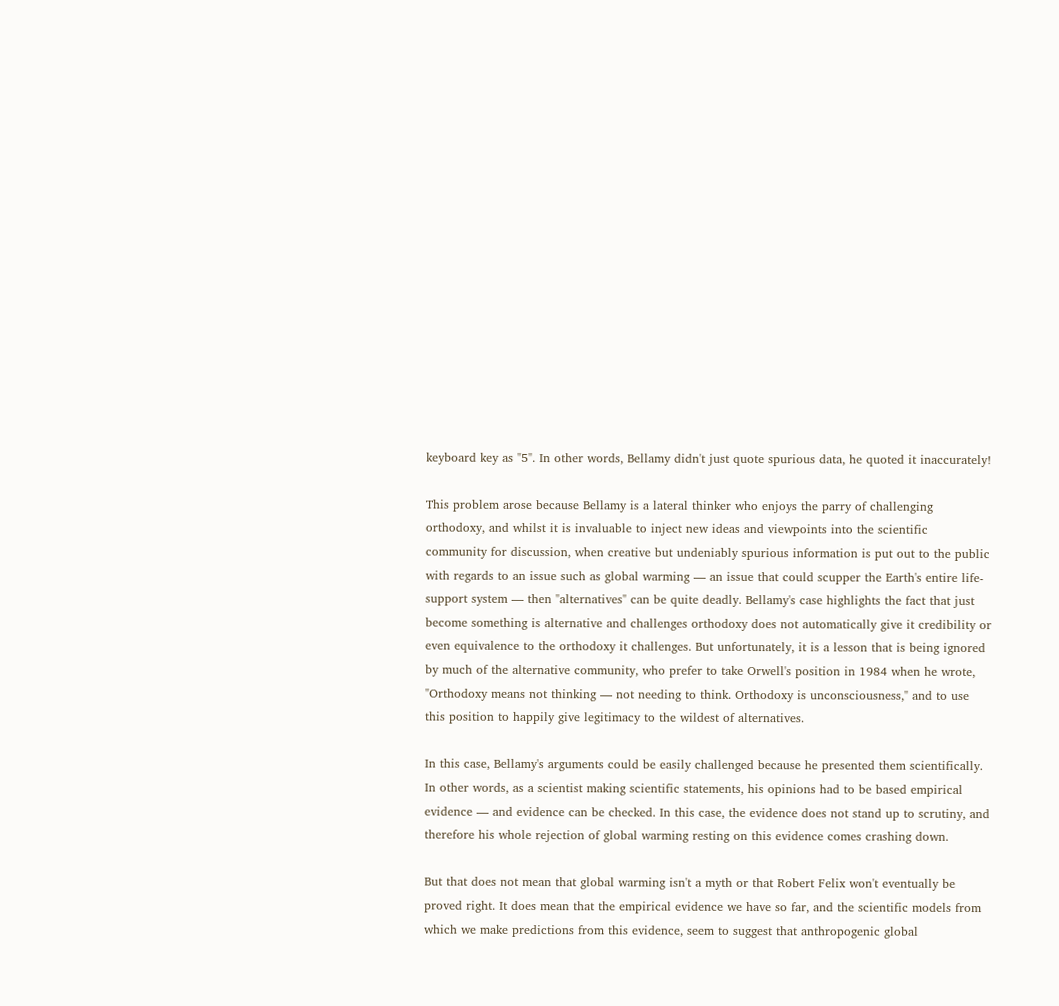keyboard key as "5". In other words, Bellamy didn't just quote spurious data, he quoted it inaccurately!

This problem arose because Bellamy is a lateral thinker who enjoys the parry of challenging orthodoxy, and whilst it is invaluable to inject new ideas and viewpoints into the scientific community for discussion, when creative but undeniably spurious information is put out to the public with regards to an issue such as global warming — an issue that could scupper the Earth's entire life-support system — then "alternatives" can be quite deadly. Bellamy's case highlights the fact that just become something is alternative and challenges orthodoxy does not automatically give it credibility or even equivalence to the orthodoxy it challenges. But unfortunately, it is a lesson that is being ignored by much of the alternative community, who prefer to take Orwell's position in 1984 when he wrote, "Orthodoxy means not thinking — not needing to think. Orthodoxy is unconsciousness," and to use this position to happily give legitimacy to the wildest of alternatives.

In this case, Bellamy's arguments could be easily challenged because he presented them scientifically. In other words, as a scientist making scientific statements, his opinions had to be based empirical evidence — and evidence can be checked. In this case, the evidence does not stand up to scrutiny, and therefore his whole rejection of global warming resting on this evidence comes crashing down.

But that does not mean that global warming isn't a myth or that Robert Felix won't eventually be proved right. It does mean that the empirical evidence we have so far, and the scientific models from which we make predictions from this evidence, seem to suggest that anthropogenic global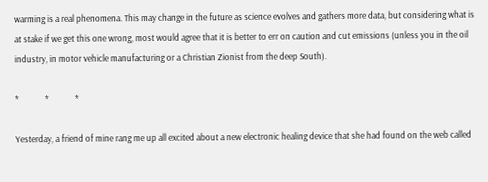warming is a real phenomena. This may change in the future as science evolves and gathers more data, but considering what is at stake if we get this one wrong, most would agree that it is better to err on caution and cut emissions (unless you in the oil industry, in motor vehicle manufacturing or a Christian Zionist from the deep South).

*             *             *

Yesterday, a friend of mine rang me up all excited about a new electronic healing device that she had found on the web called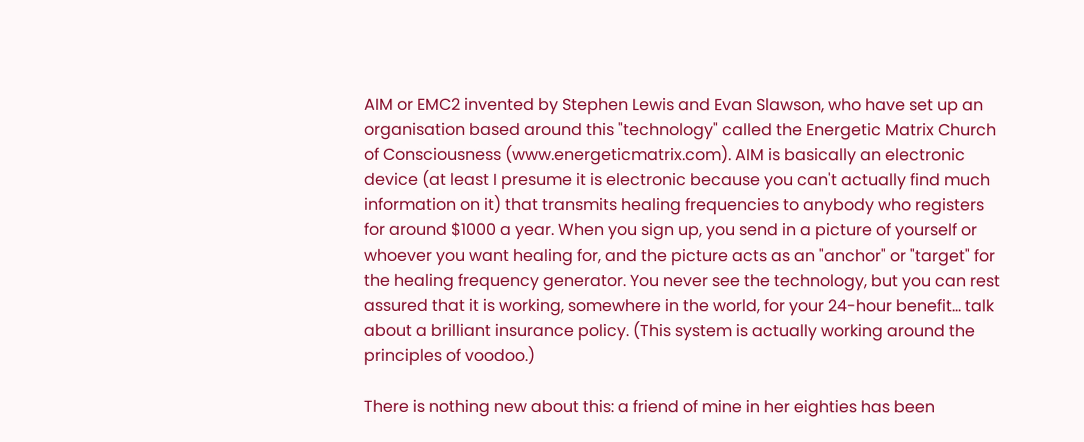AIM or EMC2 invented by Stephen Lewis and Evan Slawson, who have set up an organisation based around this "technology" called the Energetic Matrix Church of Consciousness (www.energeticmatrix.com). AIM is basically an electronic device (at least I presume it is electronic because you can't actually find much information on it) that transmits healing frequencies to anybody who registers for around $1000 a year. When you sign up, you send in a picture of yourself or whoever you want healing for, and the picture acts as an "anchor" or "target" for the healing frequency generator. You never see the technology, but you can rest assured that it is working, somewhere in the world, for your 24-hour benefit… talk about a brilliant insurance policy. (This system is actually working around the principles of voodoo.)

There is nothing new about this: a friend of mine in her eighties has been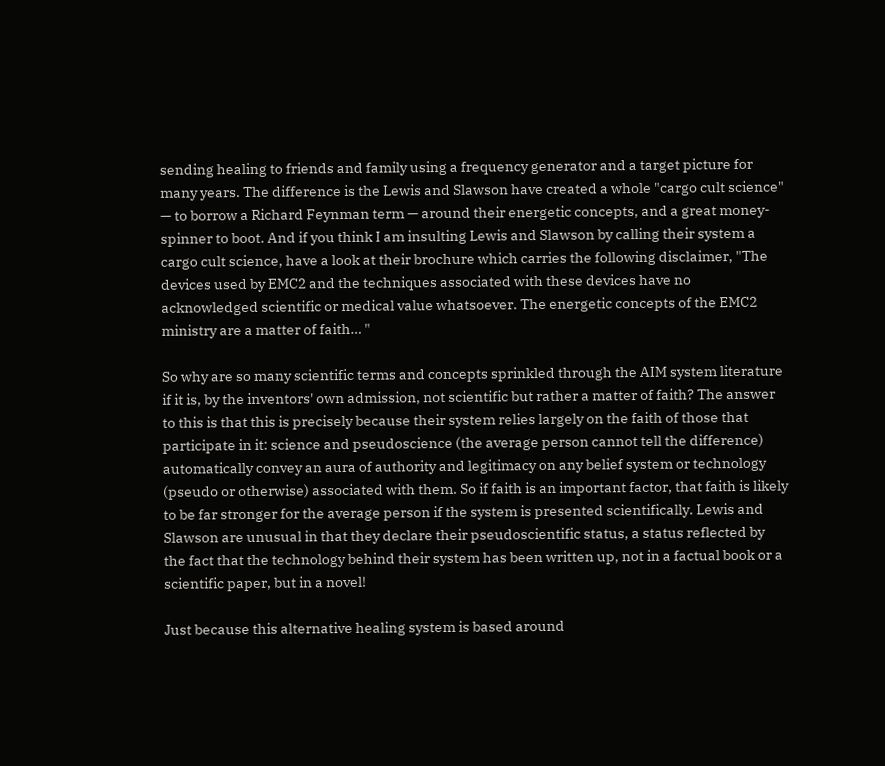sending healing to friends and family using a frequency generator and a target picture for many years. The difference is the Lewis and Slawson have created a whole "cargo cult science" — to borrow a Richard Feynman term — around their energetic concepts, and a great money-spinner to boot. And if you think I am insulting Lewis and Slawson by calling their system a cargo cult science, have a look at their brochure which carries the following disclaimer, "The devices used by EMC2 and the techniques associated with these devices have no acknowledged scientific or medical value whatsoever. The energetic concepts of the EMC2 ministry are a matter of faith… "

So why are so many scientific terms and concepts sprinkled through the AIM system literature if it is, by the inventors' own admission, not scientific but rather a matter of faith? The answer to this is that this is precisely because their system relies largely on the faith of those that participate in it: science and pseudoscience (the average person cannot tell the difference) automatically convey an aura of authority and legitimacy on any belief system or technology (pseudo or otherwise) associated with them. So if faith is an important factor, that faith is likely to be far stronger for the average person if the system is presented scientifically. Lewis and Slawson are unusual in that they declare their pseudoscientific status, a status reflected by the fact that the technology behind their system has been written up, not in a factual book or a scientific paper, but in a novel!

Just because this alternative healing system is based around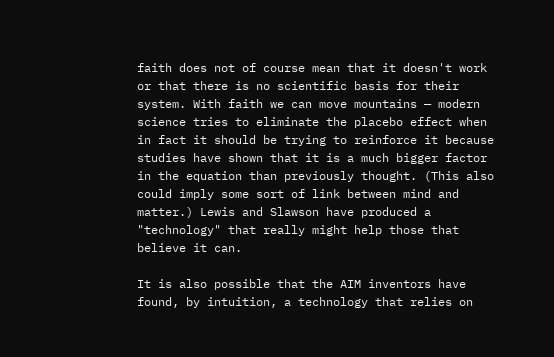faith does not of course mean that it doesn't work or that there is no scientific basis for their system. With faith we can move mountains — modern science tries to eliminate the placebo effect when in fact it should be trying to reinforce it because studies have shown that it is a much bigger factor in the equation than previously thought. (This also could imply some sort of link between mind and matter.) Lewis and Slawson have produced a "technology" that really might help those that believe it can.

It is also possible that the AIM inventors have found, by intuition, a technology that relies on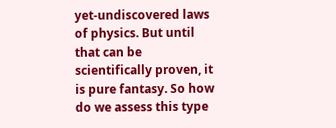yet-undiscovered laws of physics. But until that can be scientifically proven, it is pure fantasy. So how do we assess this type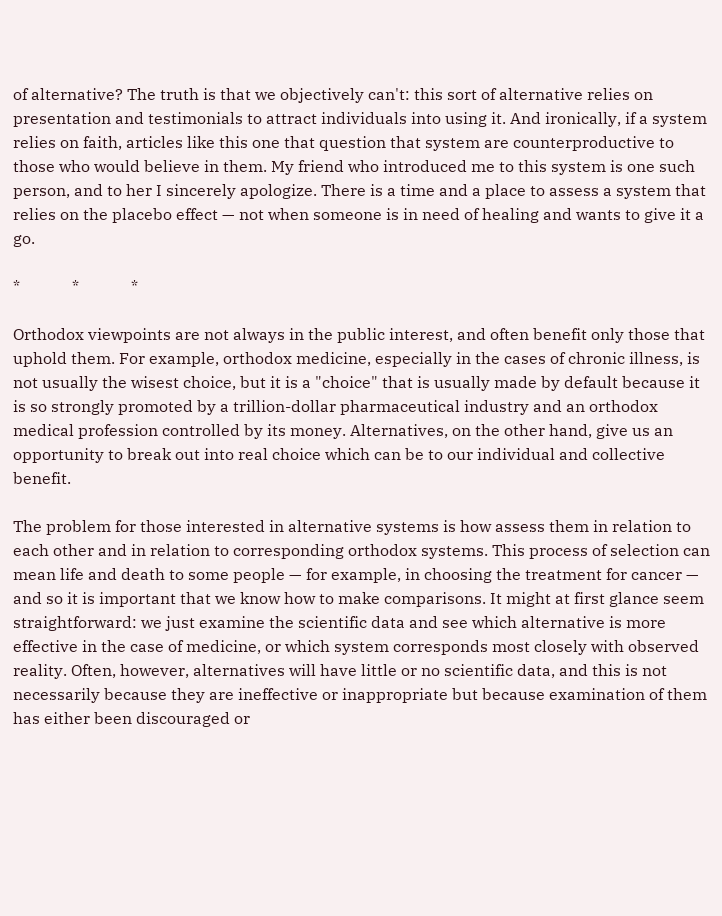of alternative? The truth is that we objectively can't: this sort of alternative relies on presentation and testimonials to attract individuals into using it. And ironically, if a system relies on faith, articles like this one that question that system are counterproductive to those who would believe in them. My friend who introduced me to this system is one such person, and to her I sincerely apologize. There is a time and a place to assess a system that relies on the placebo effect — not when someone is in need of healing and wants to give it a go.

*             *             *

Orthodox viewpoints are not always in the public interest, and often benefit only those that uphold them. For example, orthodox medicine, especially in the cases of chronic illness, is not usually the wisest choice, but it is a "choice" that is usually made by default because it is so strongly promoted by a trillion-dollar pharmaceutical industry and an orthodox medical profession controlled by its money. Alternatives, on the other hand, give us an opportunity to break out into real choice which can be to our individual and collective benefit.

The problem for those interested in alternative systems is how assess them in relation to each other and in relation to corresponding orthodox systems. This process of selection can mean life and death to some people — for example, in choosing the treatment for cancer — and so it is important that we know how to make comparisons. It might at first glance seem straightforward: we just examine the scientific data and see which alternative is more effective in the case of medicine, or which system corresponds most closely with observed reality. Often, however, alternatives will have little or no scientific data, and this is not necessarily because they are ineffective or inappropriate but because examination of them has either been discouraged or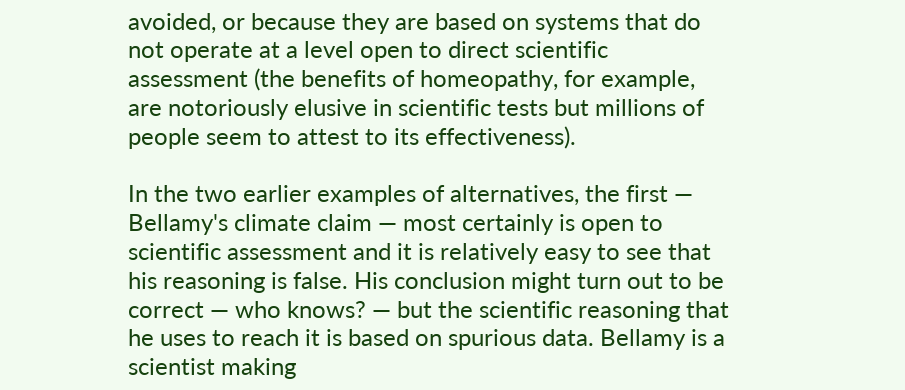avoided, or because they are based on systems that do not operate at a level open to direct scientific assessment (the benefits of homeopathy, for example, are notoriously elusive in scientific tests but millions of people seem to attest to its effectiveness).

In the two earlier examples of alternatives, the first — Bellamy's climate claim — most certainly is open to scientific assessment and it is relatively easy to see that his reasoning is false. His conclusion might turn out to be correct — who knows? — but the scientific reasoning that he uses to reach it is based on spurious data. Bellamy is a scientist making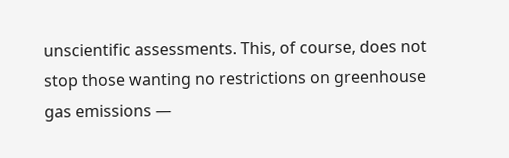unscientific assessments. This, of course, does not stop those wanting no restrictions on greenhouse gas emissions —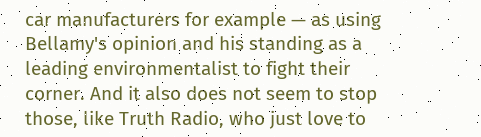car manufacturers for example — as using Bellamy's opinion and his standing as a leading environmentalist to fight their corner. And it also does not seem to stop those, like Truth Radio, who just love to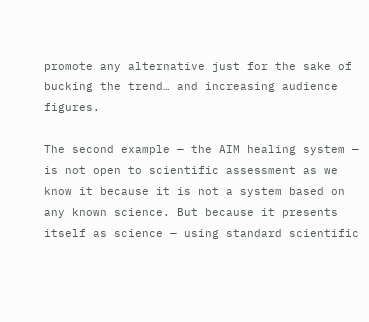promote any alternative just for the sake of bucking the trend… and increasing audience figures.

The second example — the AIM healing system — is not open to scientific assessment as we know it because it is not a system based on any known science. But because it presents itself as science — using standard scientific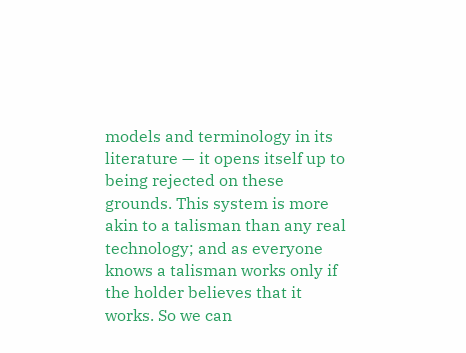models and terminology in its literature — it opens itself up to being rejected on these grounds. This system is more akin to a talisman than any real technology; and as everyone knows a talisman works only if the holder believes that it works. So we can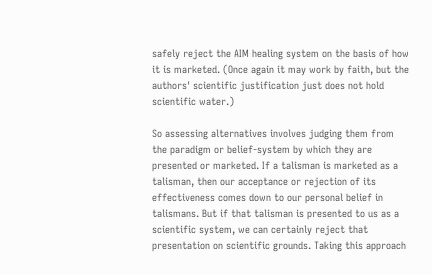safely reject the AIM healing system on the basis of how it is marketed. (Once again it may work by faith, but the authors' scientific justification just does not hold scientific water.)

So assessing alternatives involves judging them from the paradigm or belief-system by which they are presented or marketed. If a talisman is marketed as a talisman, then our acceptance or rejection of its effectiveness comes down to our personal belief in talismans. But if that talisman is presented to us as a scientific system, we can certainly reject that presentation on scientific grounds. Taking this approach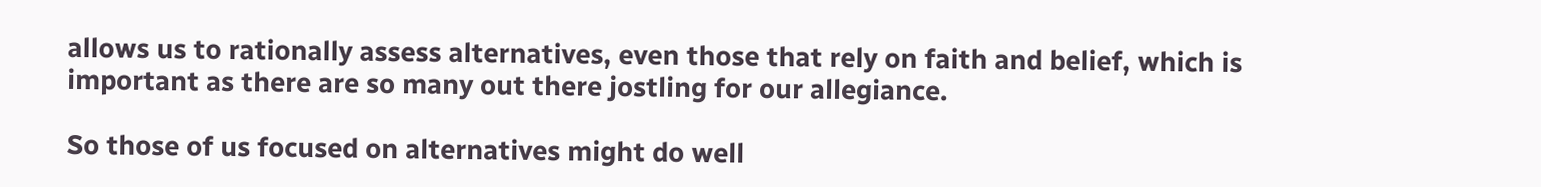allows us to rationally assess alternatives, even those that rely on faith and belief, which is important as there are so many out there jostling for our allegiance.

So those of us focused on alternatives might do well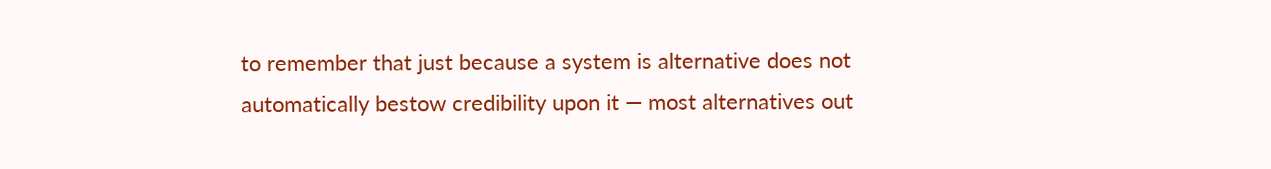to remember that just because a system is alternative does not automatically bestow credibility upon it — most alternatives out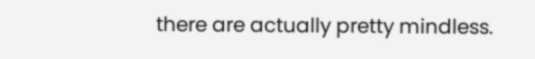there are actually pretty mindless.